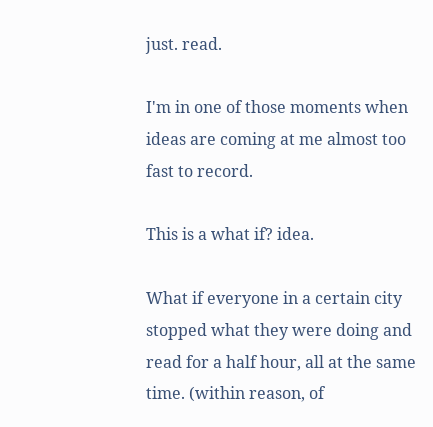just. read.

I'm in one of those moments when ideas are coming at me almost too fast to record.

This is a what if? idea.

What if everyone in a certain city stopped what they were doing and read for a half hour, all at the same time. (within reason, of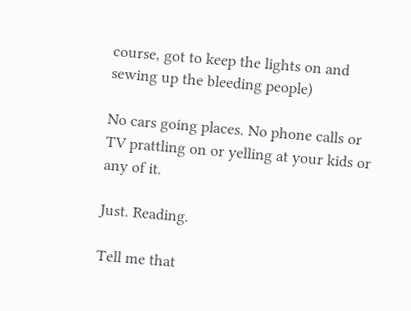course, got to keep the lights on and sewing up the bleeding people)

No cars going places. No phone calls or TV prattling on or yelling at your kids or any of it.

Just. Reading.

Tell me that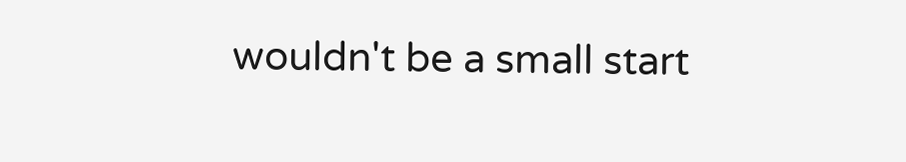wouldn't be a small start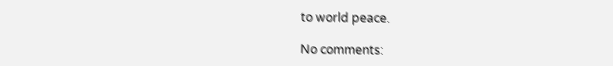to world peace.

No comments: